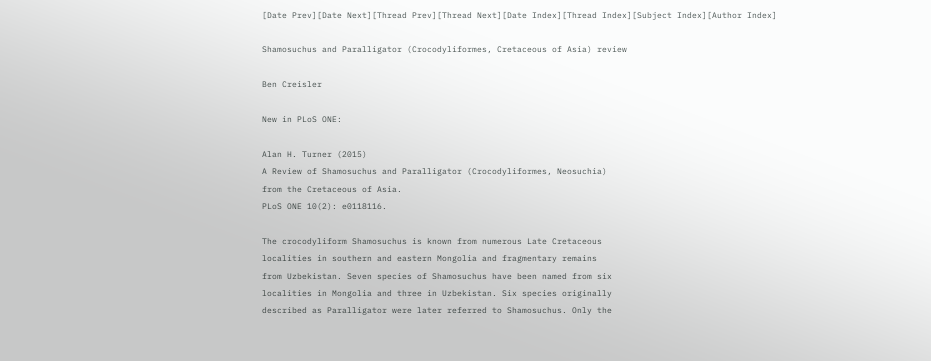[Date Prev][Date Next][Thread Prev][Thread Next][Date Index][Thread Index][Subject Index][Author Index]

Shamosuchus and Paralligator (Crocodyliformes, Cretaceous of Asia) review

Ben Creisler

New in PLoS ONE:

Alan H. Turner (2015)
A Review of Shamosuchus and Paralligator (Crocodyliformes, Neosuchia)
from the Cretaceous of Asia.
PLoS ONE 10(2): e0118116.

The crocodyliform Shamosuchus is known from numerous Late Cretaceous
localities in southern and eastern Mongolia and fragmentary remains
from Uzbekistan. Seven species of Shamosuchus have been named from six
localities in Mongolia and three in Uzbekistan. Six species originally
described as Paralligator were later referred to Shamosuchus. Only the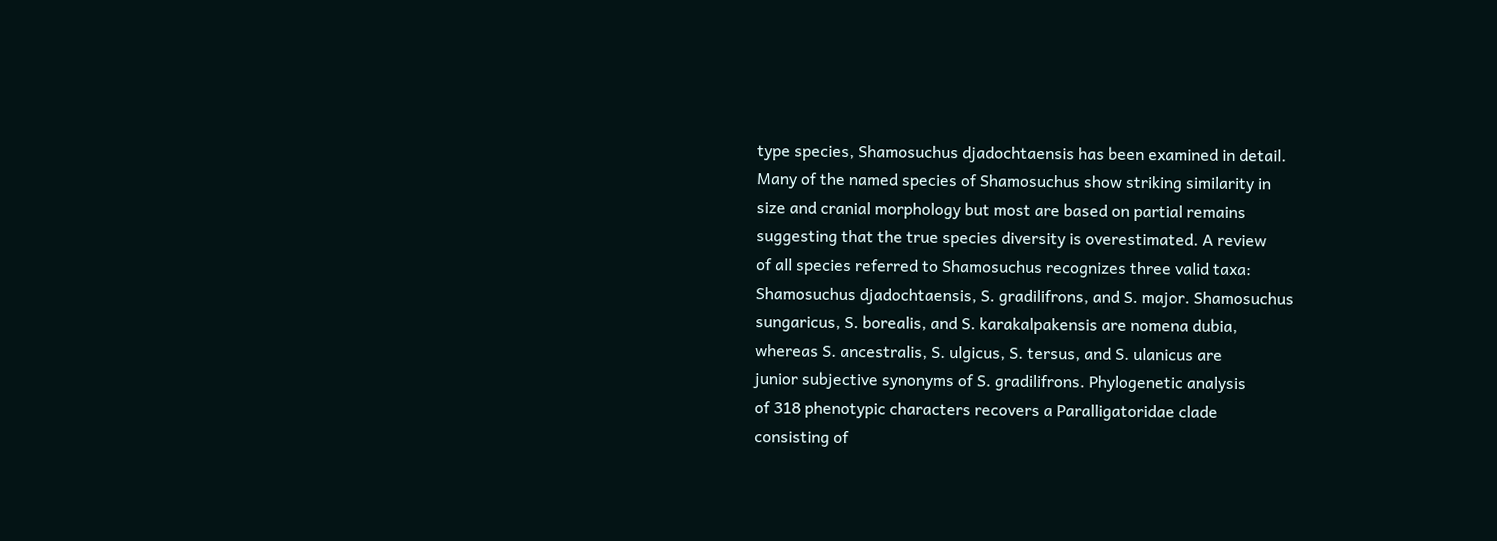type species, Shamosuchus djadochtaensis has been examined in detail.
Many of the named species of Shamosuchus show striking similarity in
size and cranial morphology but most are based on partial remains
suggesting that the true species diversity is overestimated. A review
of all species referred to Shamosuchus recognizes three valid taxa:
Shamosuchus djadochtaensis, S. gradilifrons, and S. major. Shamosuchus
sungaricus, S. borealis, and S. karakalpakensis are nomena dubia,
whereas S. ancestralis, S. ulgicus, S. tersus, and S. ulanicus are
junior subjective synonyms of S. gradilifrons. Phylogenetic analysis
of 318 phenotypic characters recovers a Paralligatoridae clade
consisting of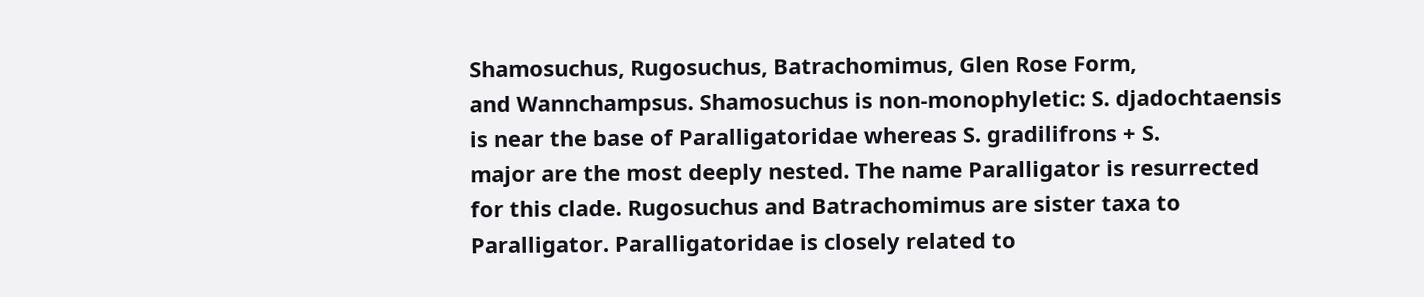Shamosuchus, Rugosuchus, Batrachomimus, Glen Rose Form,
and Wannchampsus. Shamosuchus is non-monophyletic: S. djadochtaensis
is near the base of Paralligatoridae whereas S. gradilifrons + S.
major are the most deeply nested. The name Paralligator is resurrected
for this clade. Rugosuchus and Batrachomimus are sister taxa to
Paralligator. Paralligatoridae is closely related to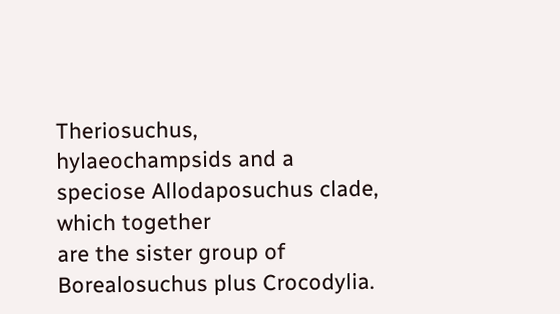Theriosuchus,
hylaeochampsids and a speciose Allodaposuchus clade, which together
are the sister group of Borealosuchus plus Crocodylia.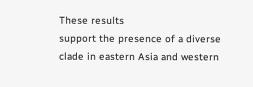These results
support the presence of a diverse clade in eastern Asia and western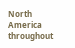North America throughout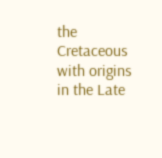the Cretaceous with origins in the Late